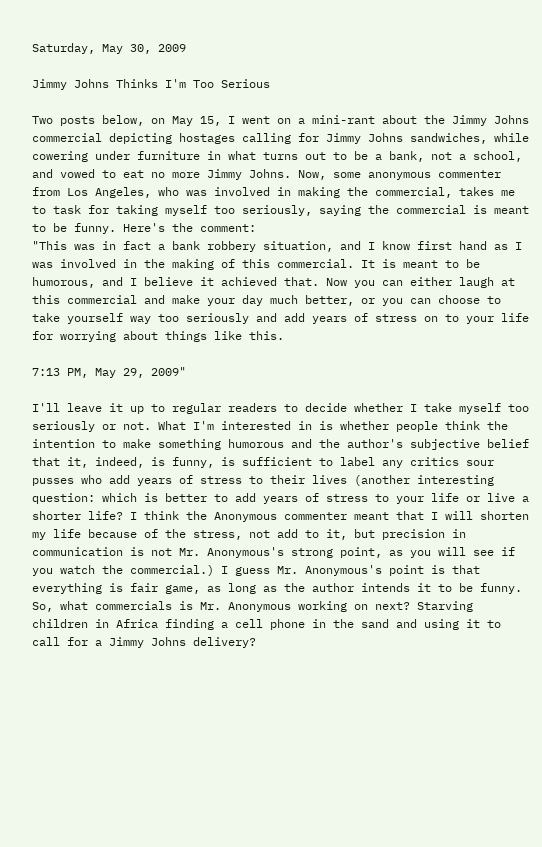Saturday, May 30, 2009

Jimmy Johns Thinks I'm Too Serious

Two posts below, on May 15, I went on a mini-rant about the Jimmy Johns commercial depicting hostages calling for Jimmy Johns sandwiches, while cowering under furniture in what turns out to be a bank, not a school, and vowed to eat no more Jimmy Johns. Now, some anonymous commenter from Los Angeles, who was involved in making the commercial, takes me to task for taking myself too seriously, saying the commercial is meant to be funny. Here's the comment:
"This was in fact a bank robbery situation, and I know first hand as I was involved in the making of this commercial. It is meant to be humorous, and I believe it achieved that. Now you can either laugh at this commercial and make your day much better, or you can choose to take yourself way too seriously and add years of stress on to your life for worrying about things like this.

7:13 PM, May 29, 2009"

I'll leave it up to regular readers to decide whether I take myself too seriously or not. What I'm interested in is whether people think the intention to make something humorous and the author's subjective belief that it, indeed, is funny, is sufficient to label any critics sour pusses who add years of stress to their lives (another interesting question: which is better to add years of stress to your life or live a shorter life? I think the Anonymous commenter meant that I will shorten my life because of the stress, not add to it, but precision in communication is not Mr. Anonymous's strong point, as you will see if you watch the commercial.) I guess Mr. Anonymous's point is that everything is fair game, as long as the author intends it to be funny. So, what commercials is Mr. Anonymous working on next? Starving children in Africa finding a cell phone in the sand and using it to call for a Jimmy Johns delivery?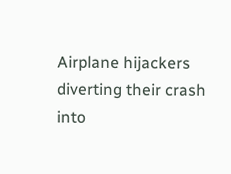Airplane hijackers diverting their crash into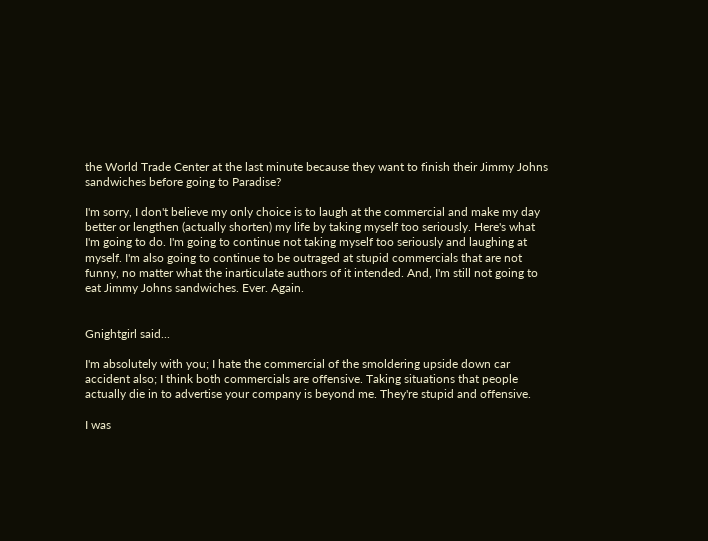the World Trade Center at the last minute because they want to finish their Jimmy Johns sandwiches before going to Paradise?

I'm sorry, I don't believe my only choice is to laugh at the commercial and make my day better or lengthen (actually shorten) my life by taking myself too seriously. Here's what I'm going to do. I'm going to continue not taking myself too seriously and laughing at myself. I'm also going to continue to be outraged at stupid commercials that are not funny, no matter what the inarticulate authors of it intended. And, I'm still not going to eat Jimmy Johns sandwiches. Ever. Again.


Gnightgirl said...

I'm absolutely with you; I hate the commercial of the smoldering upside down car accident also; I think both commercials are offensive. Taking situations that people actually die in to advertise your company is beyond me. They're stupid and offensive.

I was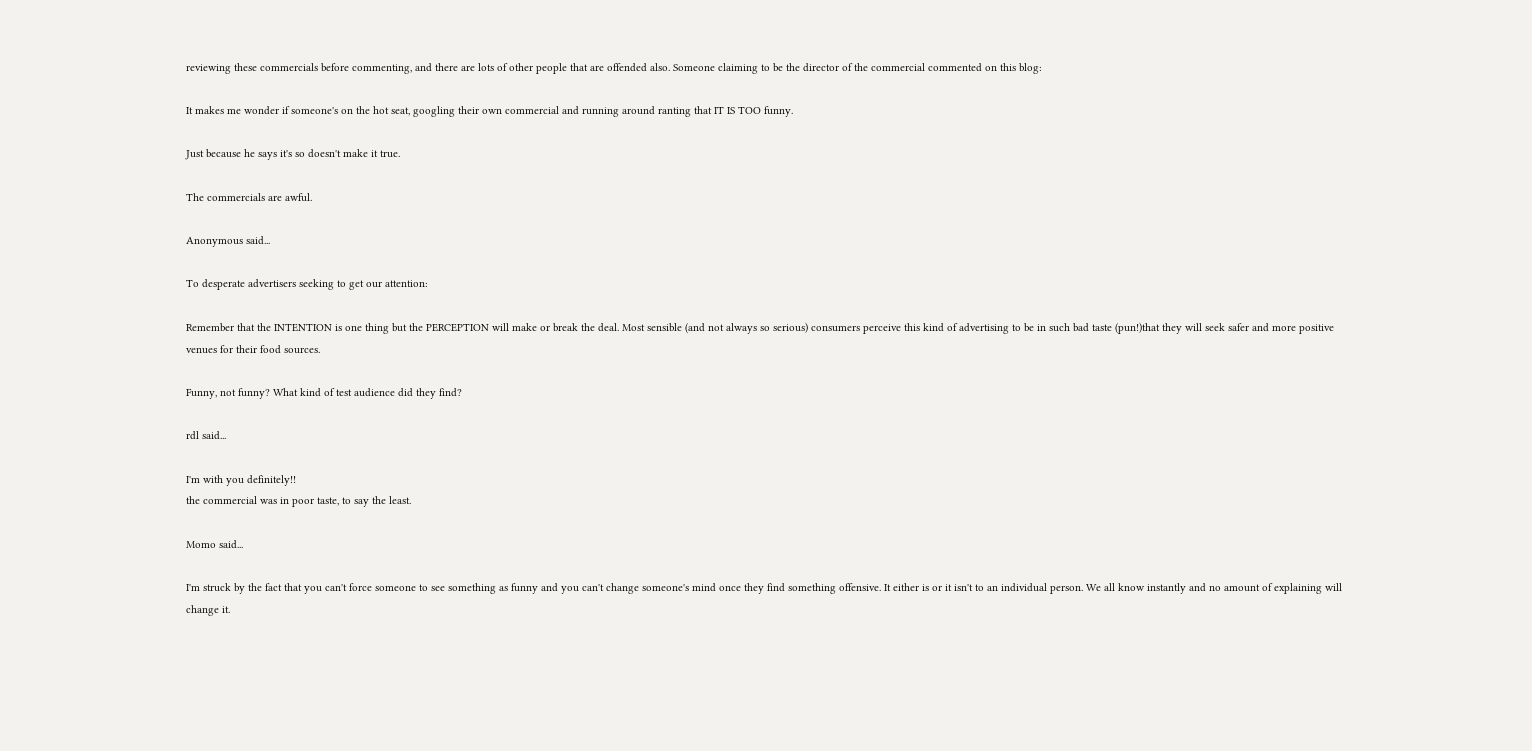reviewing these commercials before commenting, and there are lots of other people that are offended also. Someone claiming to be the director of the commercial commented on this blog:

It makes me wonder if someone's on the hot seat, googling their own commercial and running around ranting that IT IS TOO funny.

Just because he says it's so doesn't make it true.

The commercials are awful.

Anonymous said...

To desperate advertisers seeking to get our attention:

Remember that the INTENTION is one thing but the PERCEPTION will make or break the deal. Most sensible (and not always so serious) consumers perceive this kind of advertising to be in such bad taste (pun!)that they will seek safer and more positive venues for their food sources.

Funny, not funny? What kind of test audience did they find?

rdl said...

I'm with you definitely!!
the commercial was in poor taste, to say the least.

Momo said...

I'm struck by the fact that you can't force someone to see something as funny and you can't change someone's mind once they find something offensive. It either is or it isn't to an individual person. We all know instantly and no amount of explaining will change it.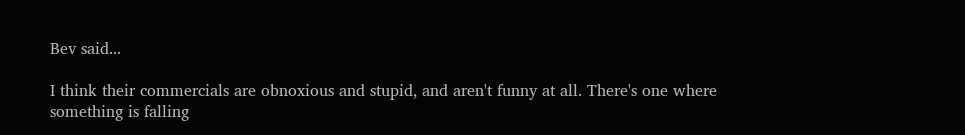Bev said...

I think their commercials are obnoxious and stupid, and aren't funny at all. There's one where something is falling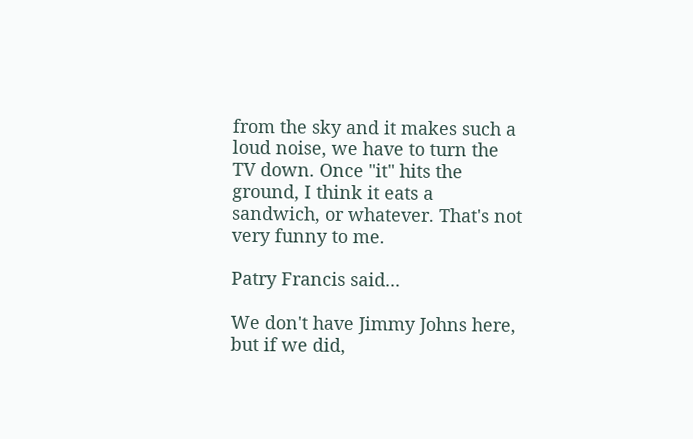from the sky and it makes such a loud noise, we have to turn the TV down. Once "it" hits the ground, I think it eats a sandwich, or whatever. That's not very funny to me.

Patry Francis said...

We don't have Jimmy Johns here, but if we did,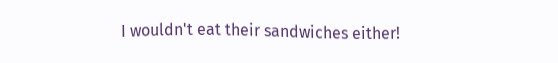I wouldn't eat their sandwiches either!